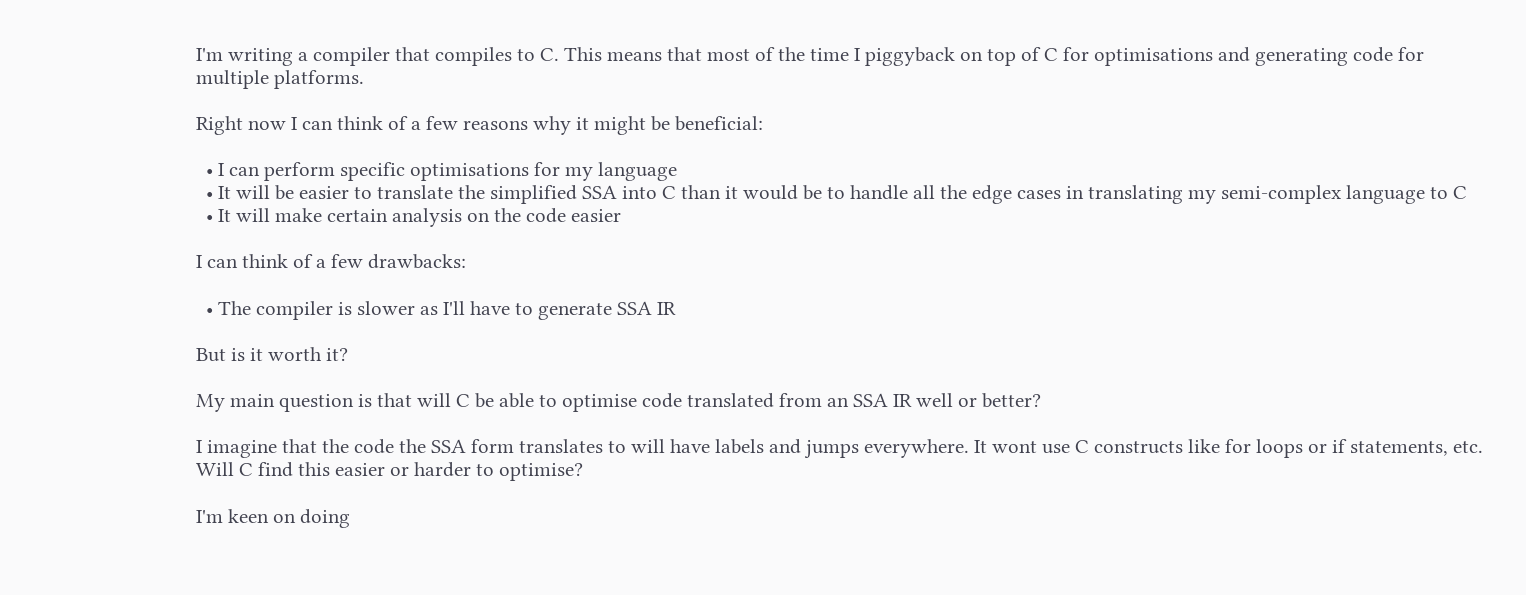I'm writing a compiler that compiles to C. This means that most of the time I piggyback on top of C for optimisations and generating code for multiple platforms.

Right now I can think of a few reasons why it might be beneficial:

  • I can perform specific optimisations for my language
  • It will be easier to translate the simplified SSA into C than it would be to handle all the edge cases in translating my semi-complex language to C
  • It will make certain analysis on the code easier

I can think of a few drawbacks:

  • The compiler is slower as I'll have to generate SSA IR

But is it worth it?

My main question is that will C be able to optimise code translated from an SSA IR well or better?

I imagine that the code the SSA form translates to will have labels and jumps everywhere. It wont use C constructs like for loops or if statements, etc. Will C find this easier or harder to optimise?

I'm keen on doing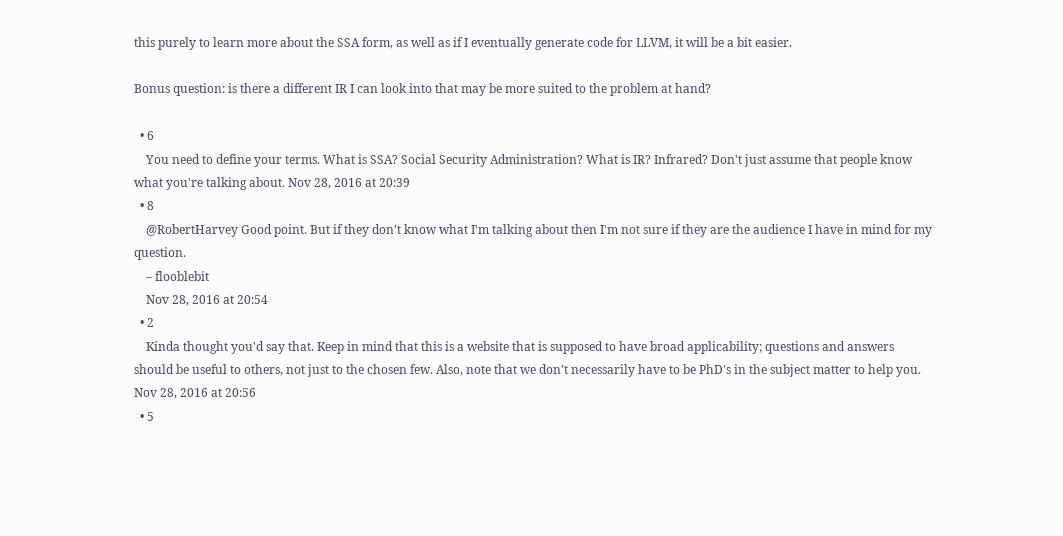this purely to learn more about the SSA form, as well as if I eventually generate code for LLVM, it will be a bit easier.

Bonus question: is there a different IR I can look into that may be more suited to the problem at hand?

  • 6
    You need to define your terms. What is SSA? Social Security Administration? What is IR? Infrared? Don't just assume that people know what you're talking about. Nov 28, 2016 at 20:39
  • 8
    @RobertHarvey Good point. But if they don't know what I'm talking about then I'm not sure if they are the audience I have in mind for my question.
    – flooblebit
    Nov 28, 2016 at 20:54
  • 2
    Kinda thought you'd say that. Keep in mind that this is a website that is supposed to have broad applicability; questions and answers should be useful to others, not just to the chosen few. Also, note that we don't necessarily have to be PhD's in the subject matter to help you. Nov 28, 2016 at 20:56
  • 5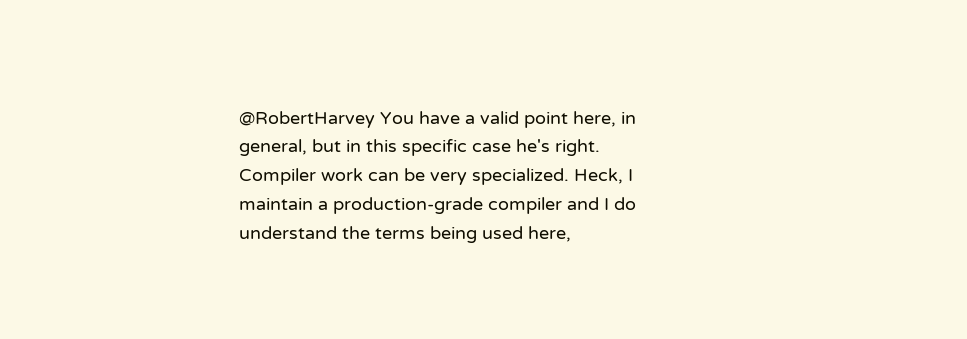@RobertHarvey You have a valid point here, in general, but in this specific case he's right. Compiler work can be very specialized. Heck, I maintain a production-grade compiler and I do understand the terms being used here,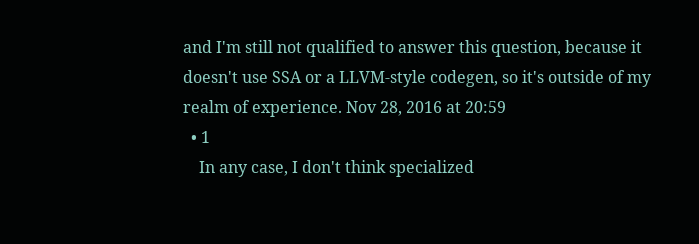and I'm still not qualified to answer this question, because it doesn't use SSA or a LLVM-style codegen, so it's outside of my realm of experience. Nov 28, 2016 at 20:59
  • 1
    In any case, I don't think specialized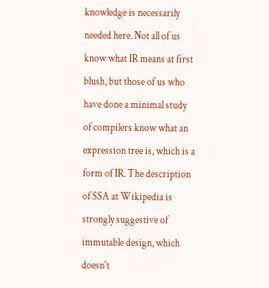knowledge is necessarily needed here. Not all of us know what IR means at first blush, but those of us who have done a minimal study of compilers know what an expression tree is, which is a form of IR. The description of SSA at Wikipedia is strongly suggestive of immutable design, which doesn't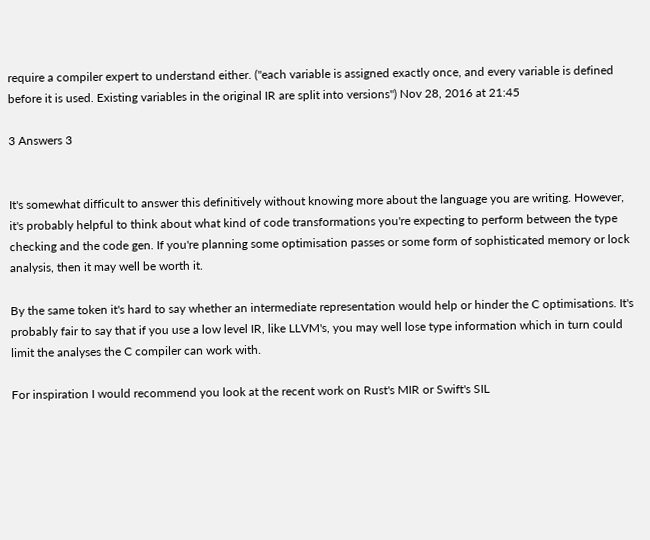require a compiler expert to understand either. ("each variable is assigned exactly once, and every variable is defined before it is used. Existing variables in the original IR are split into versions") Nov 28, 2016 at 21:45

3 Answers 3


It's somewhat difficult to answer this definitively without knowing more about the language you are writing. However, it's probably helpful to think about what kind of code transformations you're expecting to perform between the type checking and the code gen. If you're planning some optimisation passes or some form of sophisticated memory or lock analysis, then it may well be worth it.

By the same token it's hard to say whether an intermediate representation would help or hinder the C optimisations. It's probably fair to say that if you use a low level IR, like LLVM's, you may well lose type information which in turn could limit the analyses the C compiler can work with.

For inspiration I would recommend you look at the recent work on Rust's MIR or Swift's SIL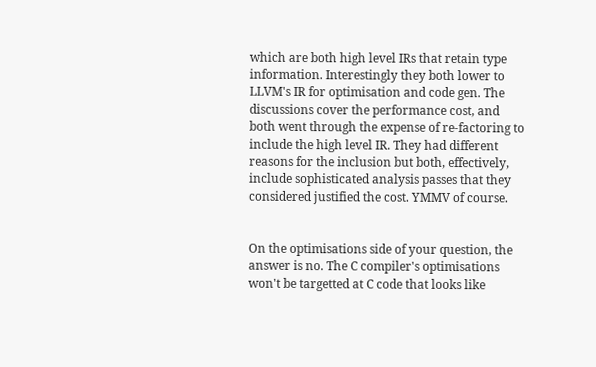which are both high level IRs that retain type information. Interestingly they both lower to LLVM's IR for optimisation and code gen. The discussions cover the performance cost, and both went through the expense of re-factoring to include the high level IR. They had different reasons for the inclusion but both, effectively, include sophisticated analysis passes that they considered justified the cost. YMMV of course.


On the optimisations side of your question, the answer is no. The C compiler's optimisations won't be targetted at C code that looks like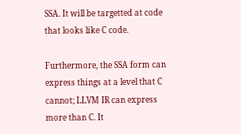SSA. It will be targetted at code that looks like C code.

Furthermore, the SSA form can express things at a level that C cannot; LLVM IR can express more than C. It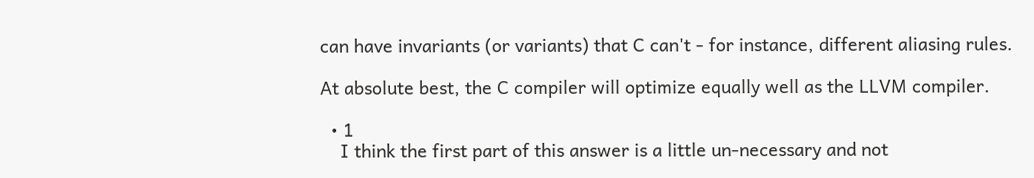can have invariants (or variants) that C can't - for instance, different aliasing rules.

At absolute best, the C compiler will optimize equally well as the LLVM compiler.

  • 1
    I think the first part of this answer is a little un-necessary and not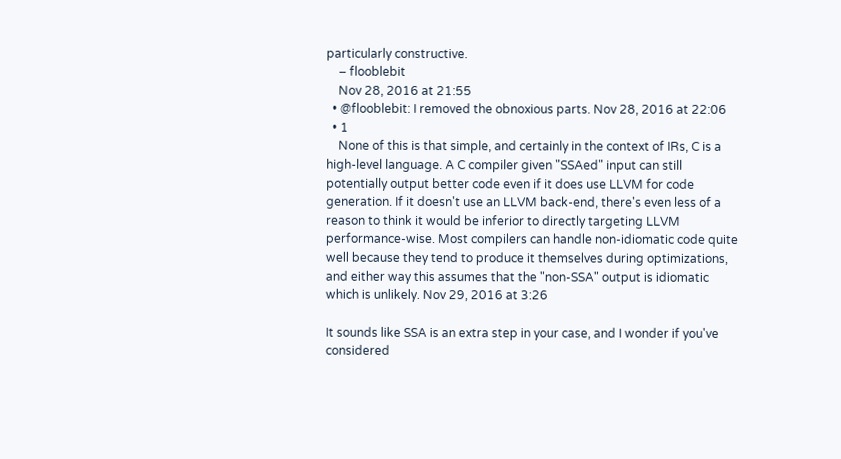particularly constructive.
    – flooblebit
    Nov 28, 2016 at 21:55
  • @flooblebit: I removed the obnoxious parts. Nov 28, 2016 at 22:06
  • 1
    None of this is that simple, and certainly in the context of IRs, C is a high-level language. A C compiler given "SSAed" input can still potentially output better code even if it does use LLVM for code generation. If it doesn't use an LLVM back-end, there's even less of a reason to think it would be inferior to directly targeting LLVM performance-wise. Most compilers can handle non-idiomatic code quite well because they tend to produce it themselves during optimizations, and either way this assumes that the "non-SSA" output is idiomatic which is unlikely. Nov 29, 2016 at 3:26

It sounds like SSA is an extra step in your case, and I wonder if you've considered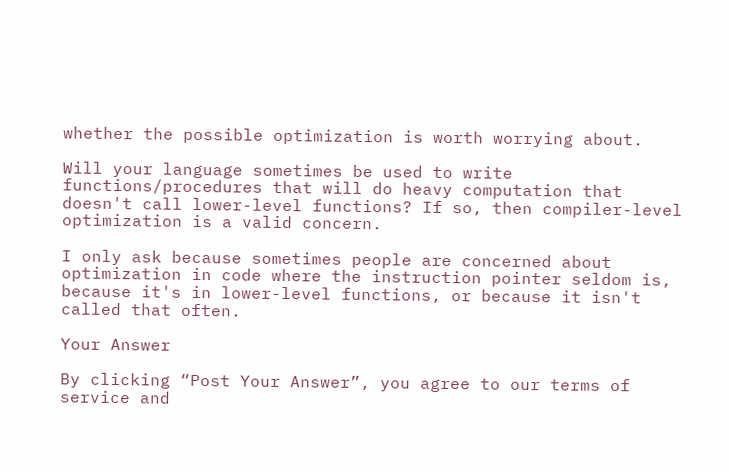whether the possible optimization is worth worrying about.

Will your language sometimes be used to write functions/procedures that will do heavy computation that doesn't call lower-level functions? If so, then compiler-level optimization is a valid concern.

I only ask because sometimes people are concerned about optimization in code where the instruction pointer seldom is, because it's in lower-level functions, or because it isn't called that often.

Your Answer

By clicking “Post Your Answer”, you agree to our terms of service and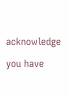acknowledge you have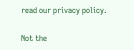read our privacy policy.

Not the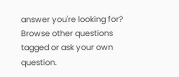answer you're looking for? Browse other questions tagged or ask your own question.